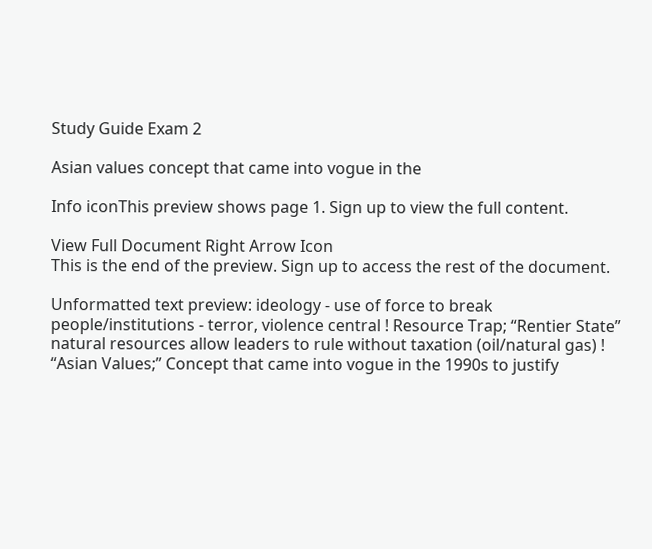Study Guide Exam 2

Asian values concept that came into vogue in the

Info iconThis preview shows page 1. Sign up to view the full content.

View Full Document Right Arrow Icon
This is the end of the preview. Sign up to access the rest of the document.

Unformatted text preview: ideology - use of force to break people/institutions - terror, violence central ! Resource Trap; “Rentier State” natural resources allow leaders to rule without taxation (oil/natural gas) ! “Asian Values;” Concept that came into vogue in the 1990s to justify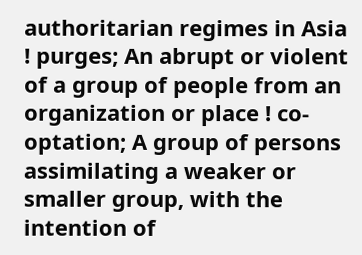authoritarian regimes in Asia ! purges; An abrupt or violent of a group of people from an organization or place ! co- optation; A group of persons assimilating a weaker or smaller group, with the intention of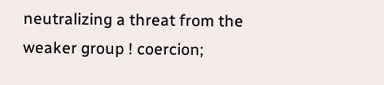neutralizing a threat from the weaker group ! coercion;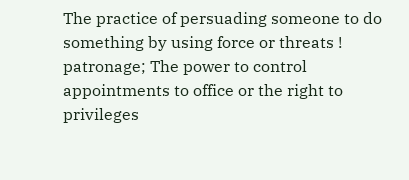The practice of persuading someone to do something by using force or threats ! patronage; The power to control appointments to office or the right to privileges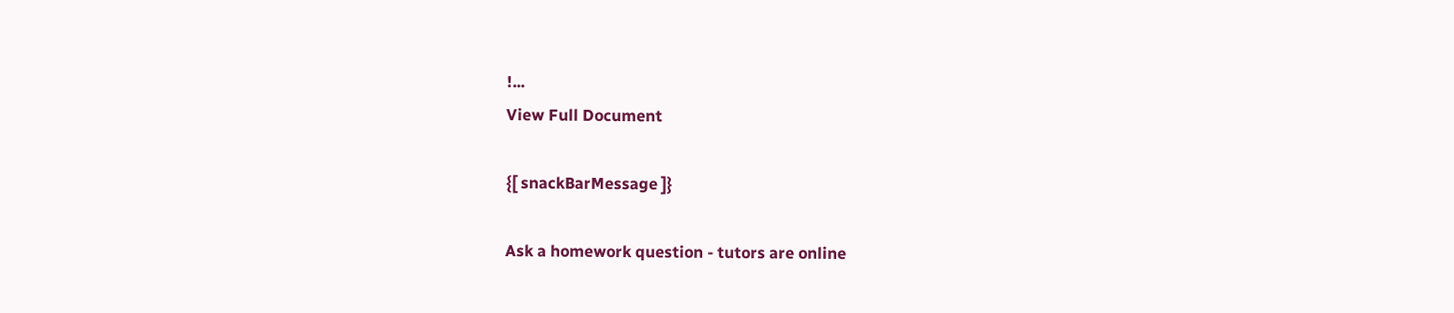!...
View Full Document

{[ snackBarMessage ]}

Ask a homework question - tutors are online